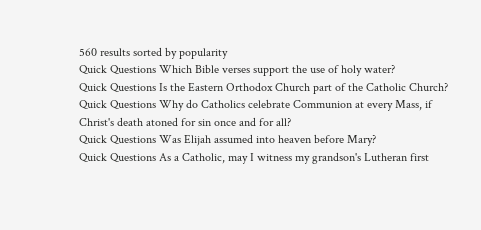560 results sorted by popularity
Quick Questions Which Bible verses support the use of holy water?
Quick Questions Is the Eastern Orthodox Church part of the Catholic Church?
Quick Questions Why do Catholics celebrate Communion at every Mass, if Christ's death atoned for sin once and for all?
Quick Questions Was Elijah assumed into heaven before Mary?
Quick Questions As a Catholic, may I witness my grandson's Lutheran first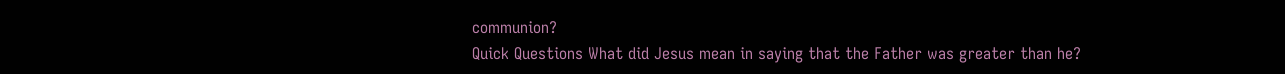communion?
Quick Questions What did Jesus mean in saying that the Father was greater than he?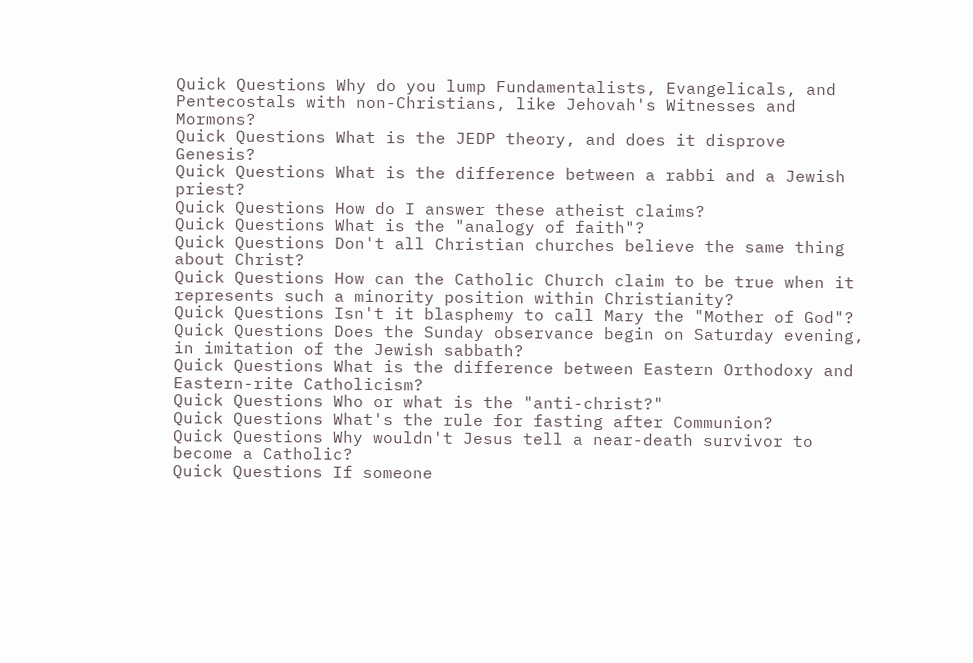Quick Questions Why do you lump Fundamentalists, Evangelicals, and Pentecostals with non-Christians, like Jehovah's Witnesses and Mormons?
Quick Questions What is the JEDP theory, and does it disprove Genesis?
Quick Questions What is the difference between a rabbi and a Jewish priest?
Quick Questions How do I answer these atheist claims?
Quick Questions What is the "analogy of faith"?
Quick Questions Don't all Christian churches believe the same thing about Christ?
Quick Questions How can the Catholic Church claim to be true when it represents such a minority position within Christianity?
Quick Questions Isn't it blasphemy to call Mary the "Mother of God"?
Quick Questions Does the Sunday observance begin on Saturday evening, in imitation of the Jewish sabbath?
Quick Questions What is the difference between Eastern Orthodoxy and Eastern-rite Catholicism?
Quick Questions Who or what is the "anti-christ?"
Quick Questions What's the rule for fasting after Communion?
Quick Questions Why wouldn't Jesus tell a near-death survivor to become a Catholic?
Quick Questions If someone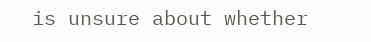is unsure about whether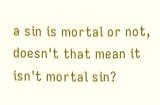a sin is mortal or not, doesn't that mean it isn't mortal sin?